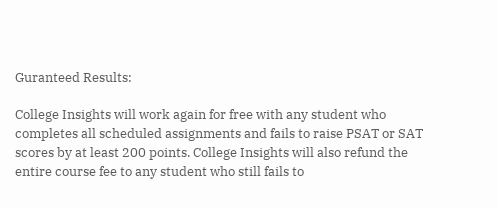Guranteed Results:

College Insights will work again for free with any student who completes all scheduled assignments and fails to raise PSAT or SAT scores by at least 200 points. College Insights will also refund the entire course fee to any student who still fails to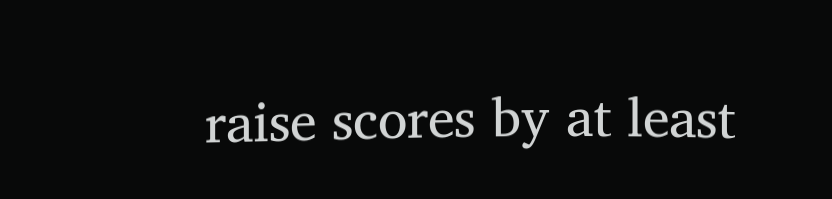raise scores by at least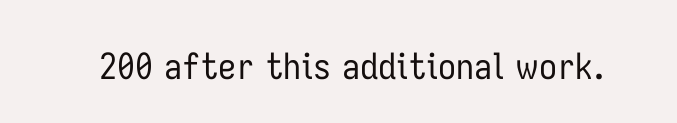200 after this additional work.